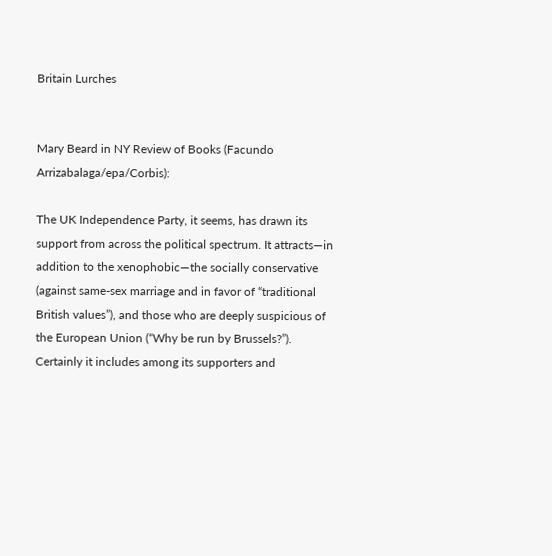Britain Lurches


Mary Beard in NY Review of Books (Facundo Arrizabalaga/epa/Corbis):

The UK Independence Party, it seems, has drawn its support from across the political spectrum. It attracts—in addition to the xenophobic—the socially conservative (against same-sex marriage and in favor of “traditional British values”), and those who are deeply suspicious of the European Union (“Why be run by Brussels?”). Certainly it includes among its supporters and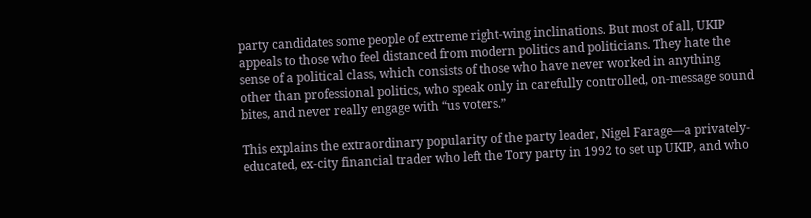party candidates some people of extreme right-wing inclinations. But most of all, UKIP appeals to those who feel distanced from modern politics and politicians. They hate the sense of a political class, which consists of those who have never worked in anything other than professional politics, who speak only in carefully controlled, on-message sound bites, and never really engage with “us voters.”

This explains the extraordinary popularity of the party leader, Nigel Farage—a privately-educated, ex-city financial trader who left the Tory party in 1992 to set up UKIP, and who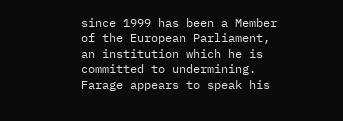since 1999 has been a Member of the European Parliament, an institution which he is committed to undermining. Farage appears to speak his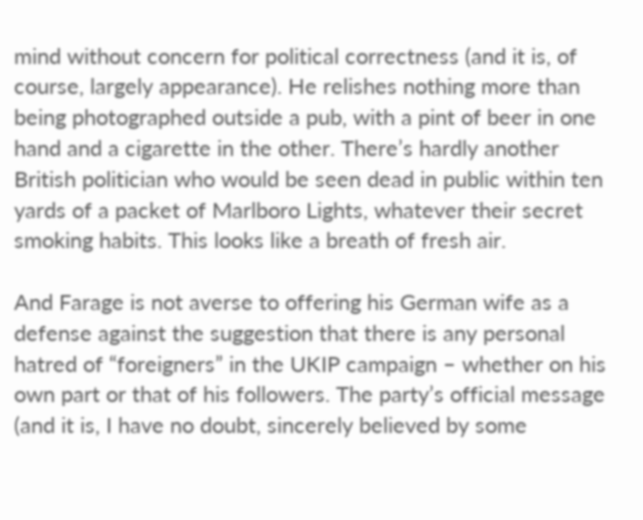mind without concern for political correctness (and it is, of course, largely appearance). He relishes nothing more than being photographed outside a pub, with a pint of beer in one hand and a cigarette in the other. There’s hardly another British politician who would be seen dead in public within ten yards of a packet of Marlboro Lights, whatever their secret smoking habits. This looks like a breath of fresh air.

And Farage is not averse to offering his German wife as a defense against the suggestion that there is any personal hatred of “foreigners” in the UKIP campaign – whether on his own part or that of his followers. The party’s official message (and it is, I have no doubt, sincerely believed by some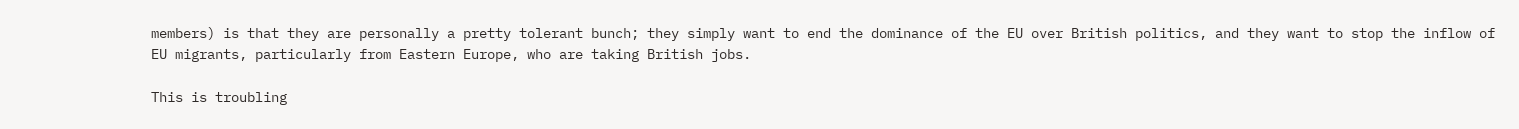members) is that they are personally a pretty tolerant bunch; they simply want to end the dominance of the EU over British politics, and they want to stop the inflow of EU migrants, particularly from Eastern Europe, who are taking British jobs.

This is troubling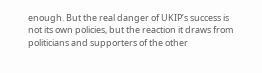enough. But the real danger of UKIP’s success is not its own policies, but the reaction it draws from politicians and supporters of the other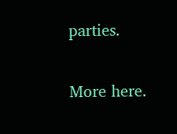parties.

More here.